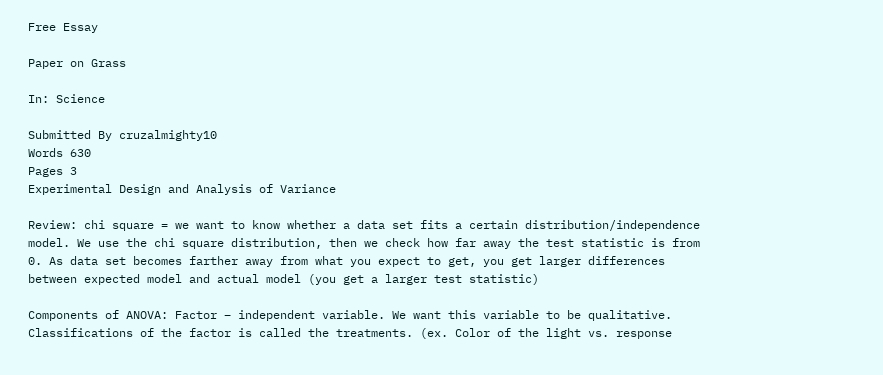Free Essay

Paper on Grass

In: Science

Submitted By cruzalmighty10
Words 630
Pages 3
Experimental Design and Analysis of Variance

Review: chi square = we want to know whether a data set fits a certain distribution/independence model. We use the chi square distribution, then we check how far away the test statistic is from 0. As data set becomes farther away from what you expect to get, you get larger differences between expected model and actual model (you get a larger test statistic)

Components of ANOVA: Factor – independent variable. We want this variable to be qualitative. Classifications of the factor is called the treatments. (ex. Color of the light vs. response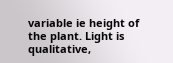variable ie height of the plant. Light is qualitative,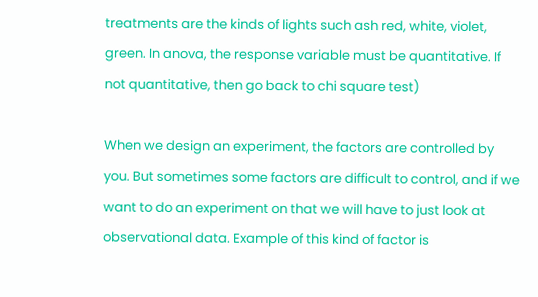treatments are the kinds of lights such ash red, white, violet, green. In anova, the response variable must be quantitative. If not quantitative, then go back to chi square test)

When we design an experiment, the factors are controlled by you. But sometimes some factors are difficult to control, and if we want to do an experiment on that we will have to just look at observational data. Example of this kind of factor is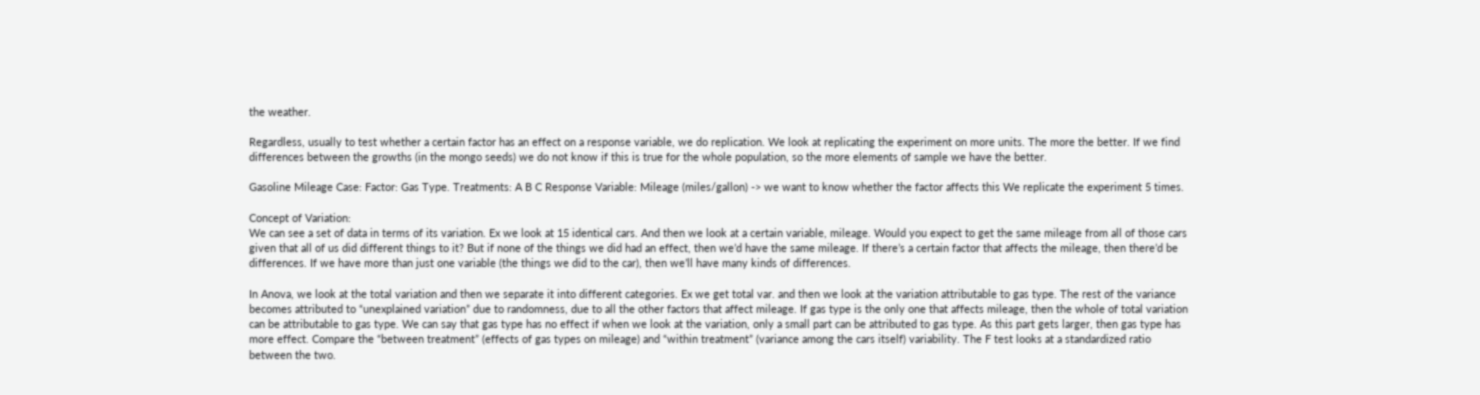the weather.

Regardless, usually to test whether a certain factor has an effect on a response variable, we do replication. We look at replicating the experiment on more units. The more the better. If we find differences between the growths (in the mongo seeds) we do not know if this is true for the whole population, so the more elements of sample we have the better.

Gasoline Mileage Case: Factor: Gas Type. Treatments: A B C Response Variable: Mileage (miles/gallon) -> we want to know whether the factor affects this We replicate the experiment 5 times.

Concept of Variation:
We can see a set of data in terms of its variation. Ex we look at 15 identical cars. And then we look at a certain variable, mileage. Would you expect to get the same mileage from all of those cars given that all of us did different things to it? But if none of the things we did had an effect, then we’d have the same mileage. If there’s a certain factor that affects the mileage, then there’d be differences. If we have more than just one variable (the things we did to the car), then we’ll have many kinds of differences.

In Anova, we look at the total variation and then we separate it into different categories. Ex we get total var. and then we look at the variation attributable to gas type. The rest of the variance becomes attributed to “unexplained variation” due to randomness, due to all the other factors that affect mileage. If gas type is the only one that affects mileage, then the whole of total variation can be attributable to gas type. We can say that gas type has no effect if when we look at the variation, only a small part can be attributed to gas type. As this part gets larger, then gas type has more effect. Compare the “between treatment” (effects of gas types on mileage) and “within treatment” (variance among the cars itself) variability. The F test looks at a standardized ratio between the two.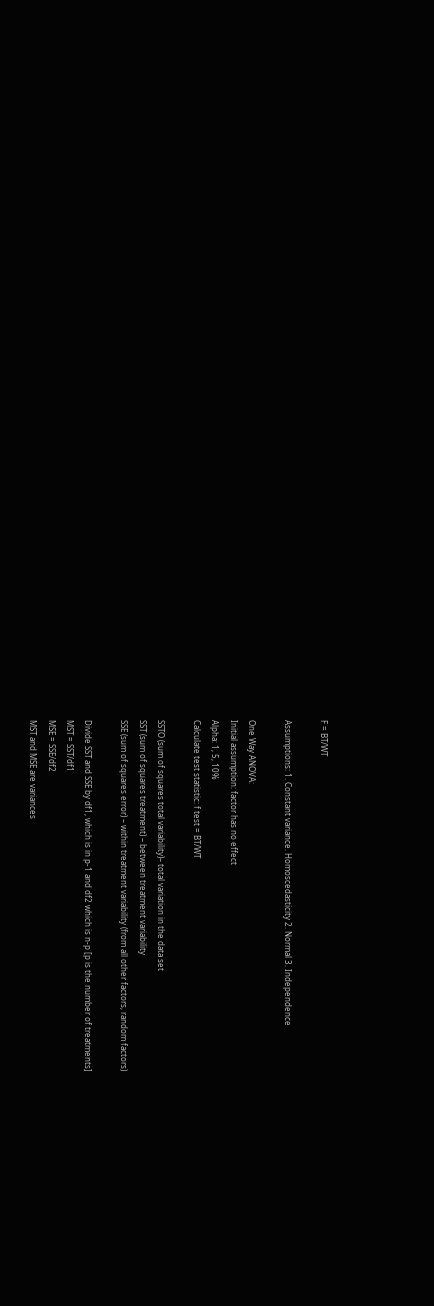F = BT/WT

Assumptions: 1. Constant variance. Homoscedasticity 2. Normal 3. Independence

One Way ANOVA:
Initial assumption: factor has no effect
Alpha: 1, 5, 10%
Calculate test statistic: f test = BT/WT

SSTO (sum of squares total variability)– total variation in the data set
SST (sum of squares treatment) – between treatment variability
SSE (sum of squares error) – within treatment variability (from all other factors, random factors)

Divide SST and SSE by df1, which is in p-1 and df2 which is n-p [p is the number of treatments]
MST = SST/df1
MSE = SSE/df2
MST and MSE are variances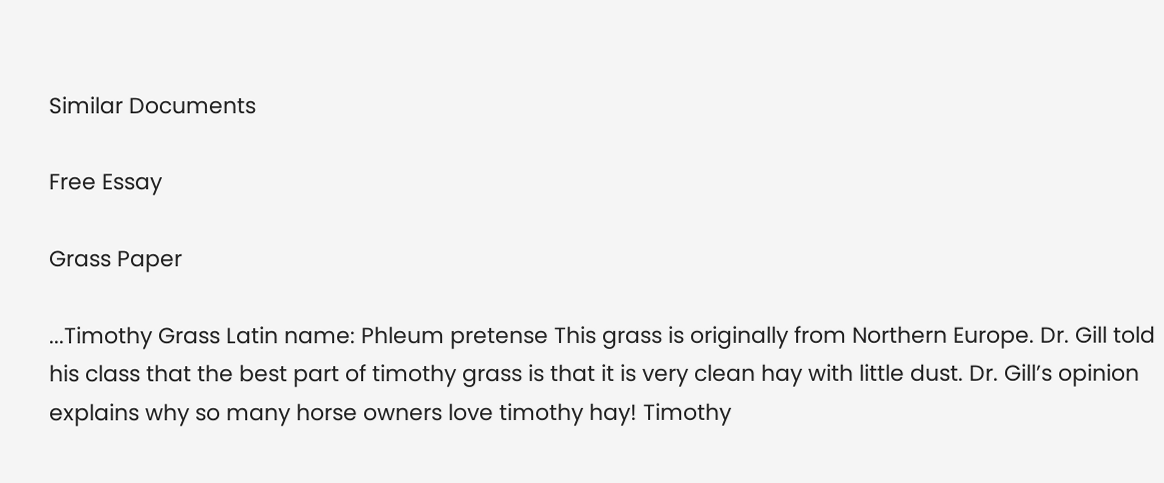Similar Documents

Free Essay

Grass Paper

...Timothy Grass Latin name: Phleum pretense This grass is originally from Northern Europe. Dr. Gill told his class that the best part of timothy grass is that it is very clean hay with little dust. Dr. Gill’s opinion explains why so many horse owners love timothy hay! Timothy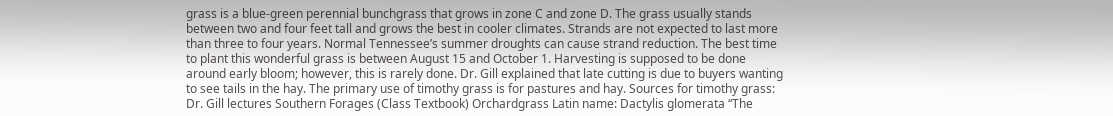grass is a blue-green perennial bunchgrass that grows in zone C and zone D. The grass usually stands between two and four feet tall and grows the best in cooler climates. Strands are not expected to last more than three to four years. Normal Tennessee’s summer droughts can cause strand reduction. The best time to plant this wonderful grass is between August 15 and October 1. Harvesting is supposed to be done around early bloom; however, this is rarely done. Dr. Gill explained that late cutting is due to buyers wanting to see tails in the hay. The primary use of timothy grass is for pastures and hay. Sources for timothy grass: Dr. Gill lectures Southern Forages (Class Textbook) Orchardgrass Latin name: Dactylis glomerata “The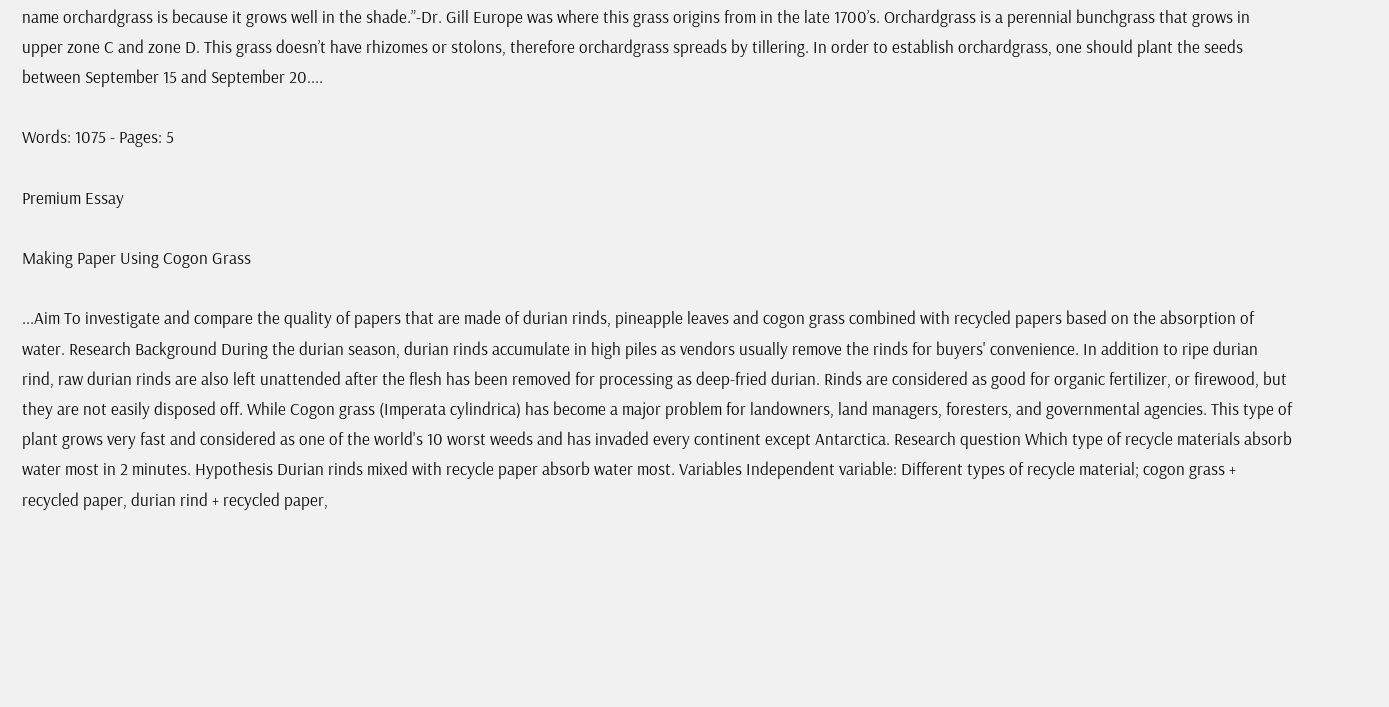name orchardgrass is because it grows well in the shade.”-Dr. Gill Europe was where this grass origins from in the late 1700’s. Orchardgrass is a perennial bunchgrass that grows in upper zone C and zone D. This grass doesn’t have rhizomes or stolons, therefore orchardgrass spreads by tillering. In order to establish orchardgrass, one should plant the seeds between September 15 and September 20....

Words: 1075 - Pages: 5

Premium Essay

Making Paper Using Cogon Grass

...Aim To investigate and compare the quality of papers that are made of durian rinds, pineapple leaves and cogon grass combined with recycled papers based on the absorption of water. Research Background During the durian season, durian rinds accumulate in high piles as vendors usually remove the rinds for buyers' convenience. In addition to ripe durian rind, raw durian rinds are also left unattended after the flesh has been removed for processing as deep-fried durian. Rinds are considered as good for organic fertilizer, or firewood, but they are not easily disposed off. While Cogon grass (Imperata cylindrica) has become a major problem for landowners, land managers, foresters, and governmental agencies. This type of plant grows very fast and considered as one of the world's 10 worst weeds and has invaded every continent except Antarctica. Research question Which type of recycle materials absorb water most in 2 minutes. Hypothesis Durian rinds mixed with recycle paper absorb water most. Variables Independent variable: Different types of recycle material; cogon grass + recycled paper, durian rind + recycled paper,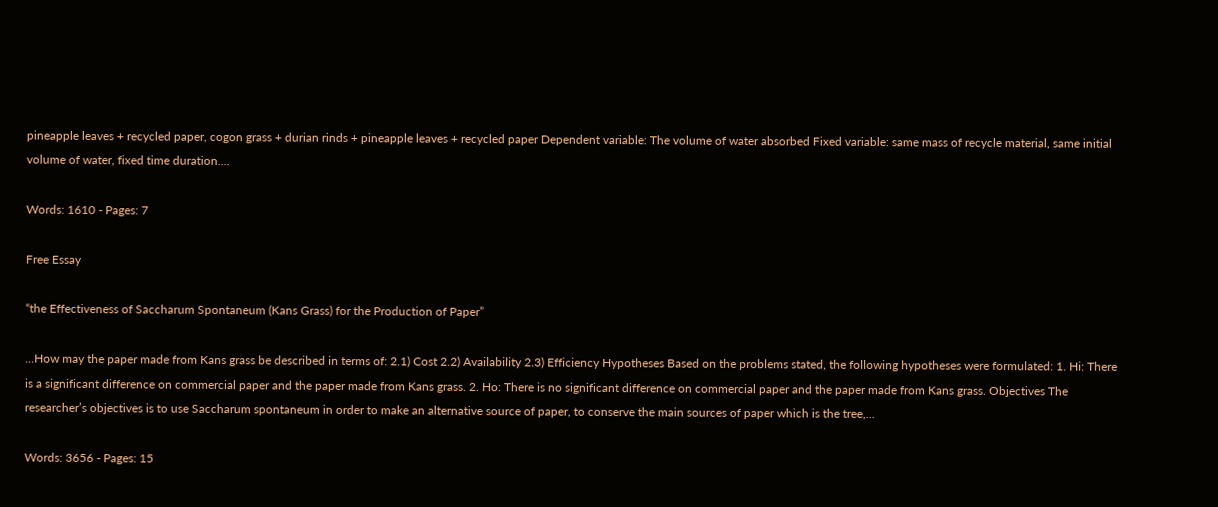pineapple leaves + recycled paper, cogon grass + durian rinds + pineapple leaves + recycled paper Dependent variable: The volume of water absorbed Fixed variable: same mass of recycle material, same initial volume of water, fixed time duration....

Words: 1610 - Pages: 7

Free Essay

“the Effectiveness of Saccharum Spontaneum (Kans Grass) for the Production of Paper”

...How may the paper made from Kans grass be described in terms of: 2.1) Cost 2.2) Availability 2.3) Efficiency Hypotheses Based on the problems stated, the following hypotheses were formulated: 1. Hi: There is a significant difference on commercial paper and the paper made from Kans grass. 2. Ho: There is no significant difference on commercial paper and the paper made from Kans grass. Objectives The researcher’s objectives is to use Saccharum spontaneum in order to make an alternative source of paper, to conserve the main sources of paper which is the tree,...

Words: 3656 - Pages: 15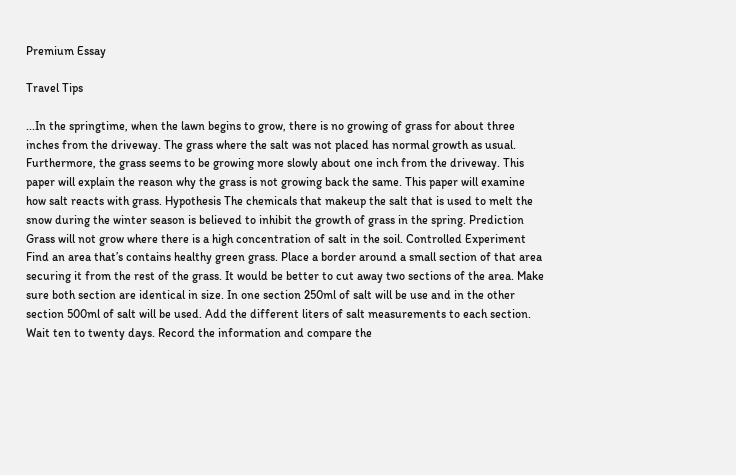Premium Essay

Travel Tips

...In the springtime, when the lawn begins to grow, there is no growing of grass for about three inches from the driveway. The grass where the salt was not placed has normal growth as usual. Furthermore, the grass seems to be growing more slowly about one inch from the driveway. This paper will explain the reason why the grass is not growing back the same. This paper will examine how salt reacts with grass. Hypothesis The chemicals that makeup the salt that is used to melt the snow during the winter season is believed to inhibit the growth of grass in the spring. Prediction Grass will not grow where there is a high concentration of salt in the soil. Controlled Experiment Find an area that’s contains healthy green grass. Place a border around a small section of that area securing it from the rest of the grass. It would be better to cut away two sections of the area. Make sure both section are identical in size. In one section 250ml of salt will be use and in the other section 500ml of salt will be used. Add the different liters of salt measurements to each section. Wait ten to twenty days. Record the information and compare the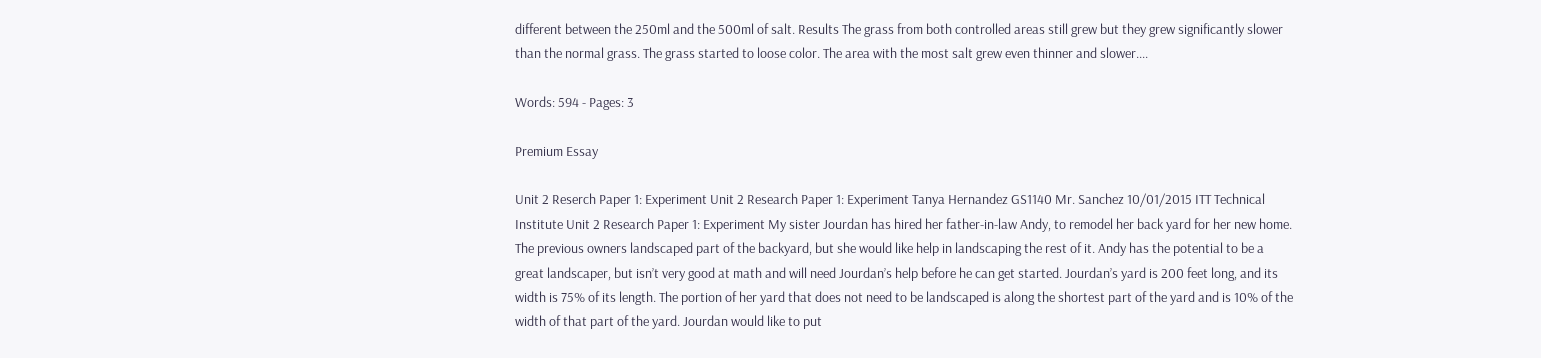different between the 250ml and the 500ml of salt. Results The grass from both controlled areas still grew but they grew significantly slower than the normal grass. The grass started to loose color. The area with the most salt grew even thinner and slower....

Words: 594 - Pages: 3

Premium Essay

Unit 2 Reserch Paper 1: Experiment Unit 2 Research Paper 1: Experiment Tanya Hernandez GS1140 Mr. Sanchez 10/01/2015 ITT Technical Institute Unit 2 Research Paper 1: Experiment My sister Jourdan has hired her father-in-law Andy, to remodel her back yard for her new home. The previous owners landscaped part of the backyard, but she would like help in landscaping the rest of it. Andy has the potential to be a great landscaper, but isn’t very good at math and will need Jourdan’s help before he can get started. Jourdan’s yard is 200 feet long, and its width is 75% of its length. The portion of her yard that does not need to be landscaped is along the shortest part of the yard and is 10% of the width of that part of the yard. Jourdan would like to put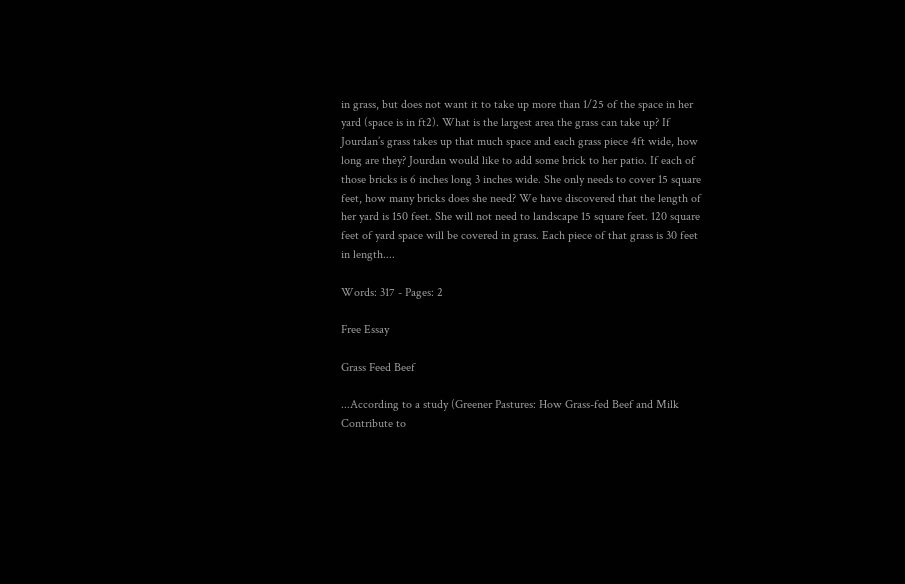in grass, but does not want it to take up more than 1/25 of the space in her yard (space is in ft2). What is the largest area the grass can take up? If Jourdan’s grass takes up that much space and each grass piece 4ft wide, how long are they? Jourdan would like to add some brick to her patio. If each of those bricks is 6 inches long 3 inches wide. She only needs to cover 15 square feet, how many bricks does she need? We have discovered that the length of her yard is 150 feet. She will not need to landscape 15 square feet. 120 square feet of yard space will be covered in grass. Each piece of that grass is 30 feet in length....

Words: 317 - Pages: 2

Free Essay

Grass Feed Beef

...According to a study (Greener Pastures: How Grass-fed Beef and Milk Contribute to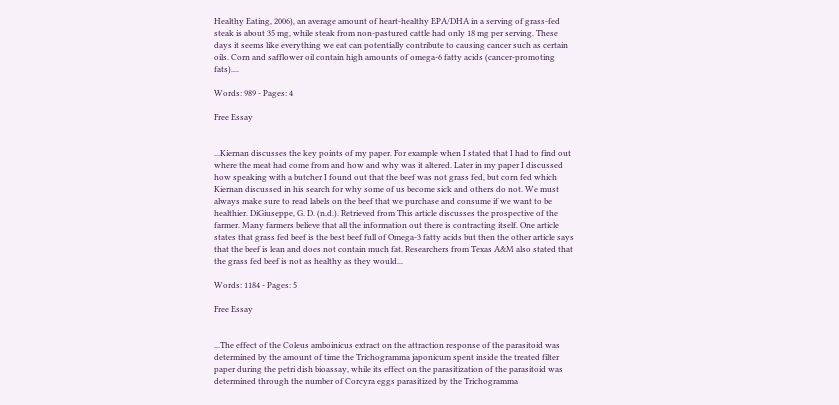Healthy Eating, 2006), an average amount of heart-healthy EPA/DHA in a serving of grass-fed steak is about 35 mg, while steak from non-pastured cattle had only 18 mg per serving. These days it seems like everything we eat can potentially contribute to causing cancer such as certain oils. Corn and safflower oil contain high amounts of omega-6 fatty acids (cancer-promoting fats)....

Words: 989 - Pages: 4

Free Essay


...Kiernan discusses the key points of my paper. For example when I stated that I had to find out where the meat had come from and how and why was it altered. Later in my paper I discussed how speaking with a butcher I found out that the beef was not grass fed, but corn fed which Kiernan discussed in his search for why some of us become sick and others do not. We must always make sure to read labels on the beef that we purchase and consume if we want to be healthier. DiGiuseppe, G. D. (n.d.). Retrieved from This article discusses the prospective of the farmer. Many farmers believe that all the information out there is contracting itself. One article states that grass fed beef is the best beef full of Omega-3 fatty acids but then the other article says that the beef is lean and does not contain much fat. Researchers from Texas A&M also stated that the grass fed beef is not as healthy as they would...

Words: 1184 - Pages: 5

Free Essay


...The effect of the Coleus amboinicus extract on the attraction response of the parasitoid was determined by the amount of time the Trichogramma japonicum spent inside the treated filter paper during the petri dish bioassay, while its effect on the parasitization of the parasitoid was determined through the number of Corcyra eggs parasitized by the Trichogramma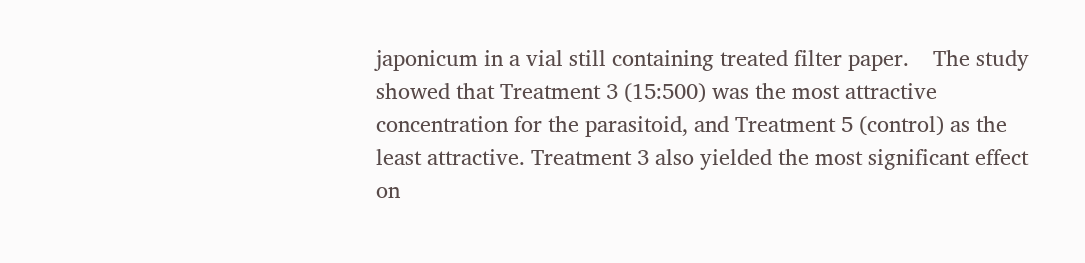japonicum in a vial still containing treated filter paper.    The study showed that Treatment 3 (15:500) was the most attractive concentration for the parasitoid, and Treatment 5 (control) as the least attractive. Treatment 3 also yielded the most significant effect on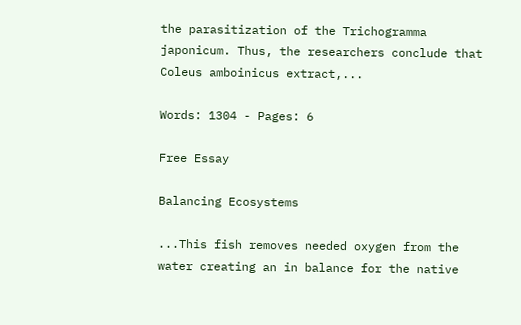the parasitization of the Trichogramma japonicum. Thus, the researchers conclude that Coleus amboinicus extract,...

Words: 1304 - Pages: 6

Free Essay

Balancing Ecosystems

...This fish removes needed oxygen from the water creating an in balance for the native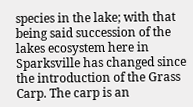species in the lake; with that being said succession of the lakes ecosystem here in Sparksville has changed since the introduction of the Grass Carp. The carp is an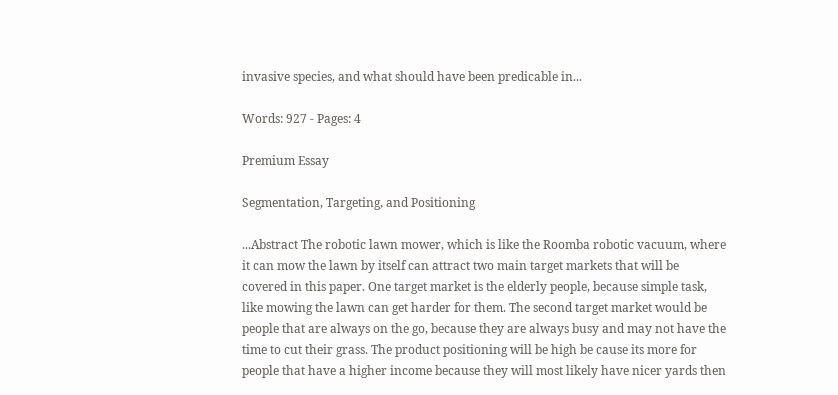invasive species, and what should have been predicable in...

Words: 927 - Pages: 4

Premium Essay

Segmentation, Targeting, and Positioning

...Abstract The robotic lawn mower, which is like the Roomba robotic vacuum, where it can mow the lawn by itself can attract two main target markets that will be covered in this paper. One target market is the elderly people, because simple task, like mowing the lawn can get harder for them. The second target market would be people that are always on the go, because they are always busy and may not have the time to cut their grass. The product positioning will be high be cause its more for people that have a higher income because they will most likely have nicer yards then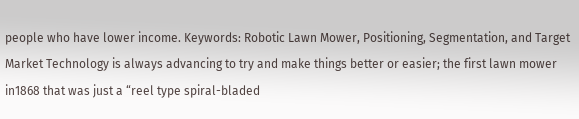people who have lower income. Keywords: Robotic Lawn Mower, Positioning, Segmentation, and Target Market Technology is always advancing to try and make things better or easier; the first lawn mower in1868 that was just a “reel type spiral-bladed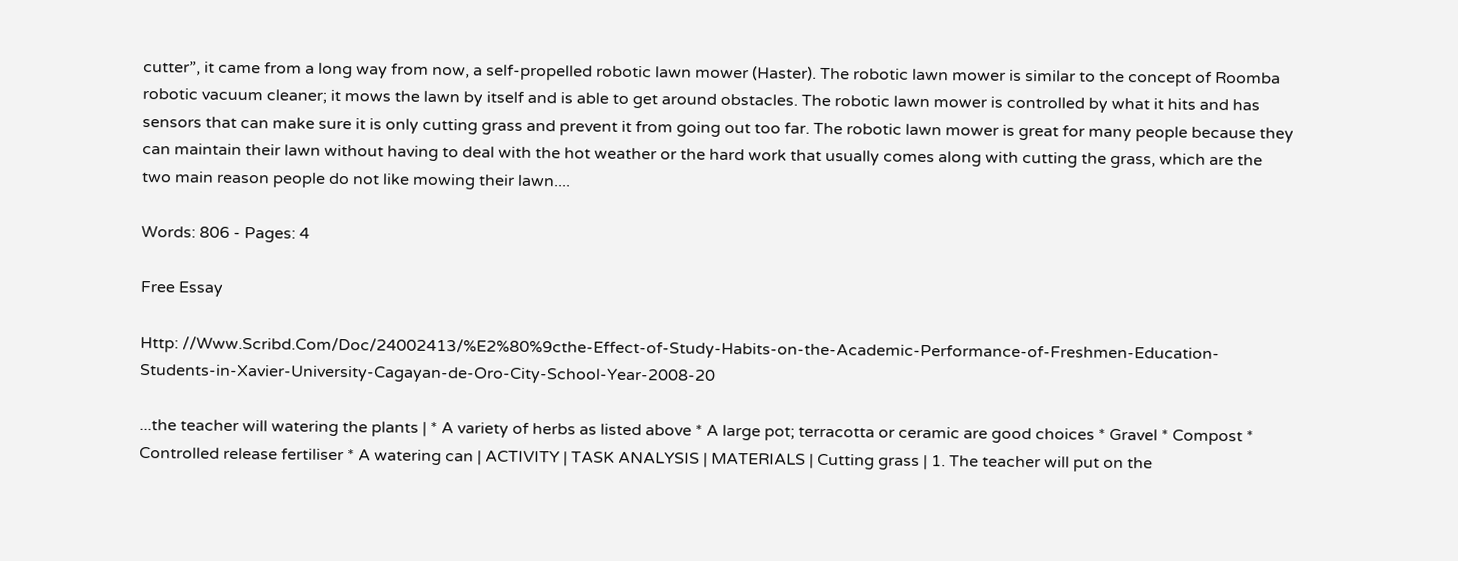cutter”, it came from a long way from now, a self-propelled robotic lawn mower (Haster). The robotic lawn mower is similar to the concept of Roomba robotic vacuum cleaner; it mows the lawn by itself and is able to get around obstacles. The robotic lawn mower is controlled by what it hits and has sensors that can make sure it is only cutting grass and prevent it from going out too far. The robotic lawn mower is great for many people because they can maintain their lawn without having to deal with the hot weather or the hard work that usually comes along with cutting the grass, which are the two main reason people do not like mowing their lawn....

Words: 806 - Pages: 4

Free Essay

Http: //Www.Scribd.Com/Doc/24002413/%E2%80%9cthe-Effect-of-Study-Habits-on-the-Academic-Performance-of-Freshmen-Education-Students-in-Xavier-University-Cagayan-de-Oro-City-School-Year-2008-20

...the teacher will watering the plants | * A variety of herbs as listed above * A large pot; terracotta or ceramic are good choices * Gravel * Compost * Controlled release fertiliser * A watering can | ACTIVITY | TASK ANALYSIS | MATERIALS | Cutting grass | 1. The teacher will put on the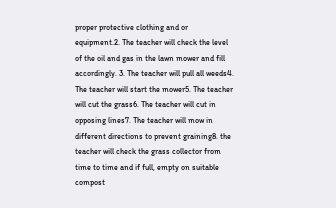proper protective clothing and or equipment.2. The teacher will check the level of the oil and gas in the lawn mower and fill accordingly. 3. The teacher will pull all weeds4. The teacher will start the mower5. The teacher will cut the grass6. The teacher will cut in opposing lines7. The teacher will mow in different directions to prevent graining8. the teacher will check the grass collector from time to time and if full, empty on suitable compost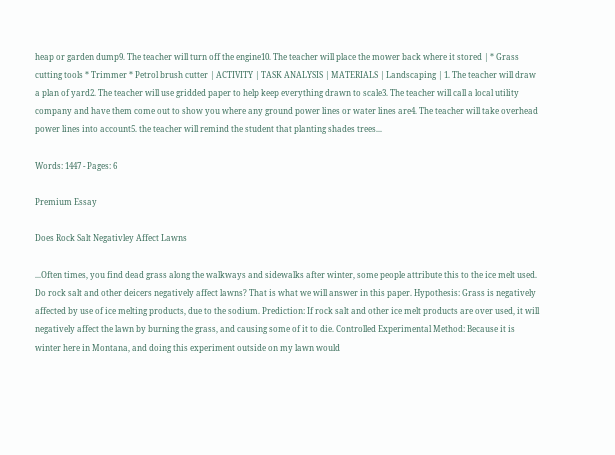heap or garden dump9. The teacher will turn off the engine10. The teacher will place the mower back where it stored | * Grass cutting tools * Trimmer * Petrol brush cutter | ACTIVITY | TASK ANALYSIS | MATERIALS | Landscaping | 1. The teacher will draw a plan of yard2. The teacher will use gridded paper to help keep everything drawn to scale3. The teacher will call a local utility company and have them come out to show you where any ground power lines or water lines are4. The teacher will take overhead power lines into account5. the teacher will remind the student that planting shades trees...

Words: 1447 - Pages: 6

Premium Essay

Does Rock Salt Negativley Affect Lawns

...Often times, you find dead grass along the walkways and sidewalks after winter, some people attribute this to the ice melt used. Do rock salt and other deicers negatively affect lawns? That is what we will answer in this paper. Hypothesis: Grass is negatively affected by use of ice melting products, due to the sodium. Prediction: If rock salt and other ice melt products are over used, it will negatively affect the lawn by burning the grass, and causing some of it to die. Controlled Experimental Method: Because it is winter here in Montana, and doing this experiment outside on my lawn would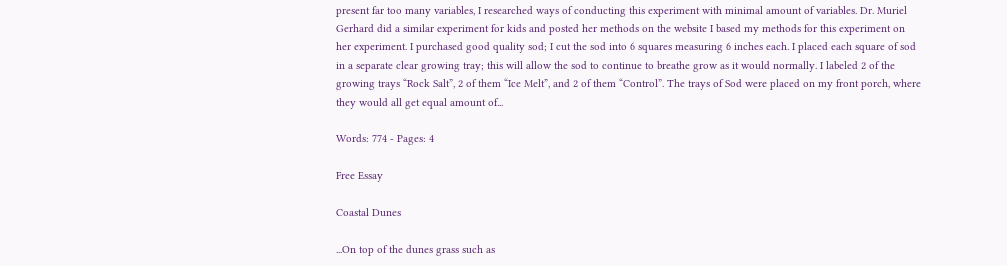present far too many variables, I researched ways of conducting this experiment with minimal amount of variables. Dr. Muriel Gerhard did a similar experiment for kids and posted her methods on the website I based my methods for this experiment on her experiment. I purchased good quality sod; I cut the sod into 6 squares measuring 6 inches each. I placed each square of sod in a separate clear growing tray; this will allow the sod to continue to breathe grow as it would normally. I labeled 2 of the growing trays “Rock Salt”, 2 of them “Ice Melt”, and 2 of them “Control”. The trays of Sod were placed on my front porch, where they would all get equal amount of...

Words: 774 - Pages: 4

Free Essay

Coastal Dunes

...On top of the dunes grass such as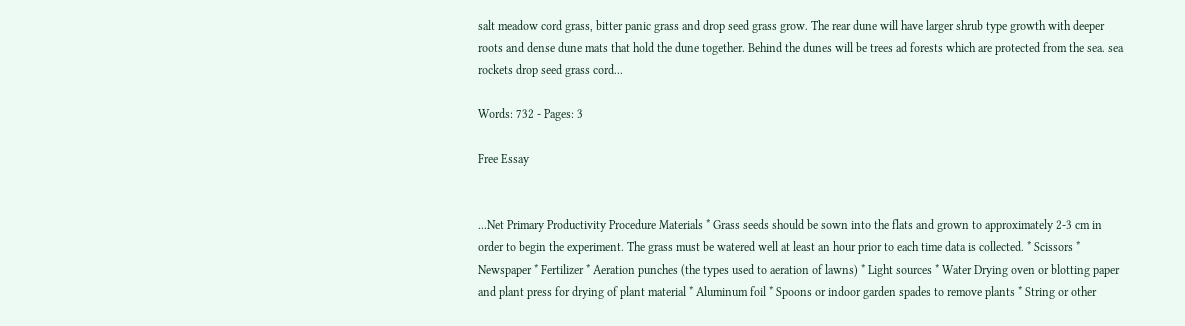salt meadow cord grass, bitter panic grass and drop seed grass grow. The rear dune will have larger shrub type growth with deeper roots and dense dune mats that hold the dune together. Behind the dunes will be trees ad forests which are protected from the sea. sea rockets drop seed grass cord...

Words: 732 - Pages: 3

Free Essay


...Net Primary Productivity Procedure Materials * Grass seeds should be sown into the flats and grown to approximately 2-3 cm in order to begin the experiment. The grass must be watered well at least an hour prior to each time data is collected. * Scissors * Newspaper * Fertilizer * Aeration punches (the types used to aeration of lawns) * Light sources * Water Drying oven or blotting paper and plant press for drying of plant material * Aluminum foil * Spoons or indoor garden spades to remove plants * String or other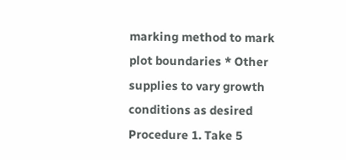marking method to mark plot boundaries * Other supplies to vary growth conditions as desired Procedure 1. Take 5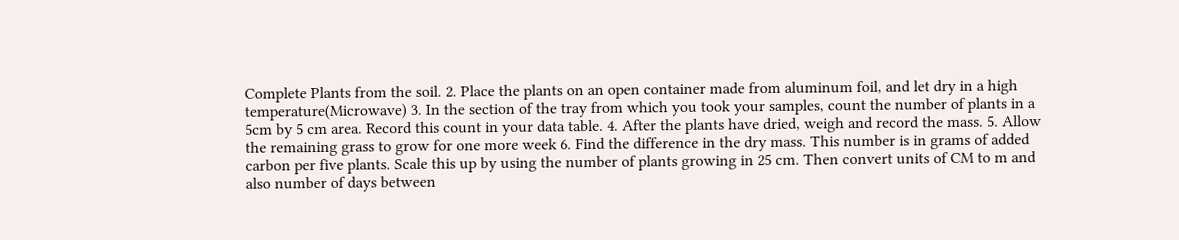Complete Plants from the soil. 2. Place the plants on an open container made from aluminum foil, and let dry in a high temperature(Microwave) 3. In the section of the tray from which you took your samples, count the number of plants in a 5cm by 5 cm area. Record this count in your data table. 4. After the plants have dried, weigh and record the mass. 5. Allow the remaining grass to grow for one more week 6. Find the difference in the dry mass. This number is in grams of added carbon per five plants. Scale this up by using the number of plants growing in 25 cm. Then convert units of CM to m and also number of days between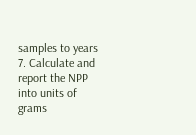samples to years 7. Calculate and report the NPP into units of grams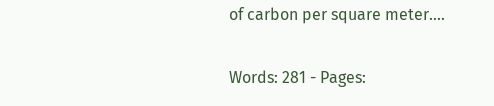of carbon per square meter....

Words: 281 - Pages: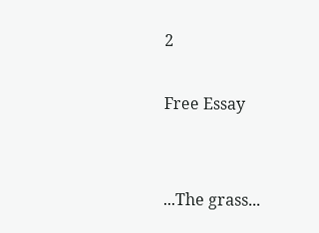2

Free Essay


...The grass...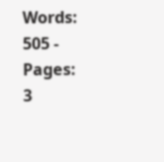Words: 505 - Pages: 3